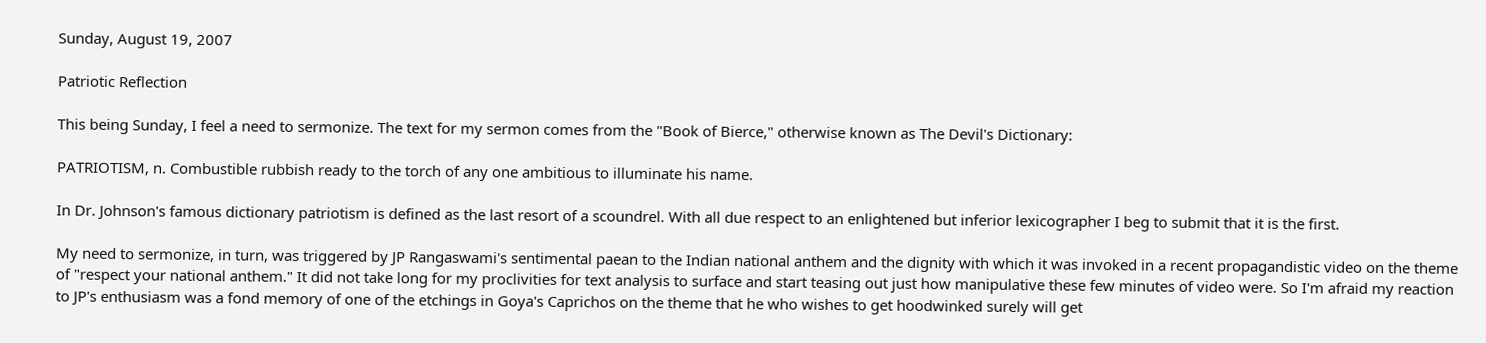Sunday, August 19, 2007

Patriotic Reflection

This being Sunday, I feel a need to sermonize. The text for my sermon comes from the "Book of Bierce," otherwise known as The Devil's Dictionary:

PATRIOTISM, n. Combustible rubbish ready to the torch of any one ambitious to illuminate his name.

In Dr. Johnson's famous dictionary patriotism is defined as the last resort of a scoundrel. With all due respect to an enlightened but inferior lexicographer I beg to submit that it is the first.

My need to sermonize, in turn, was triggered by JP Rangaswami's sentimental paean to the Indian national anthem and the dignity with which it was invoked in a recent propagandistic video on the theme of "respect your national anthem." It did not take long for my proclivities for text analysis to surface and start teasing out just how manipulative these few minutes of video were. So I'm afraid my reaction to JP's enthusiasm was a fond memory of one of the etchings in Goya's Caprichos on the theme that he who wishes to get hoodwinked surely will get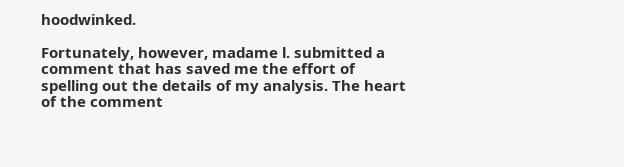hoodwinked.

Fortunately, however, madame l. submitted a comment that has saved me the effort of spelling out the details of my analysis. The heart of the comment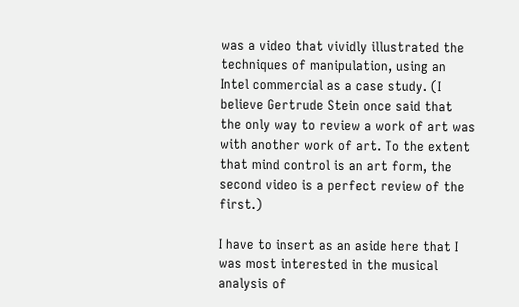was a video that vividly illustrated the techniques of manipulation, using an Intel commercial as a case study. (I believe Gertrude Stein once said that the only way to review a work of art was with another work of art. To the extent that mind control is an art form, the second video is a perfect review of the first.)

I have to insert as an aside here that I was most interested in the musical analysis of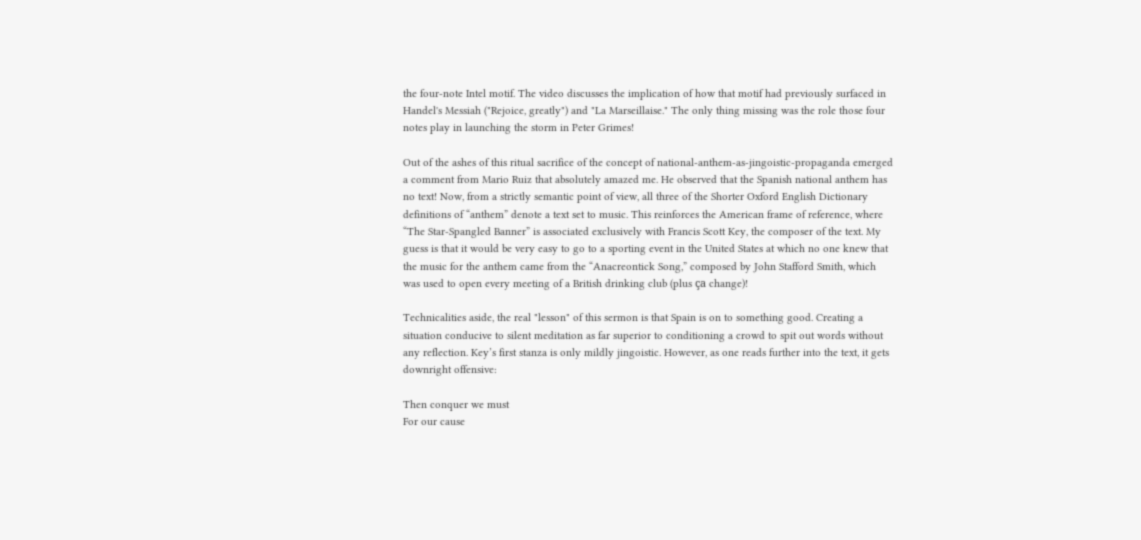the four-note Intel motif. The video discusses the implication of how that motif had previously surfaced in Handel's Messiah ("Rejoice, greatly") and "La Marseillaise." The only thing missing was the role those four notes play in launching the storm in Peter Grimes!

Out of the ashes of this ritual sacrifice of the concept of national-anthem-as-jingoistic-propaganda emerged a comment from Mario Ruiz that absolutely amazed me. He observed that the Spanish national anthem has no text! Now, from a strictly semantic point of view, all three of the Shorter Oxford English Dictionary definitions of “anthem” denote a text set to music. This reinforces the American frame of reference, where “The Star-Spangled Banner” is associated exclusively with Francis Scott Key, the composer of the text. My guess is that it would be very easy to go to a sporting event in the United States at which no one knew that the music for the anthem came from the “Anacreontick Song,” composed by John Stafford Smith, which was used to open every meeting of a British drinking club (plus ça change)!

Technicalities aside, the real "lesson" of this sermon is that Spain is on to something good. Creating a situation conducive to silent meditation as far superior to conditioning a crowd to spit out words without any reflection. Key’s first stanza is only mildly jingoistic. However, as one reads further into the text, it gets downright offensive:

Then conquer we must
For our cause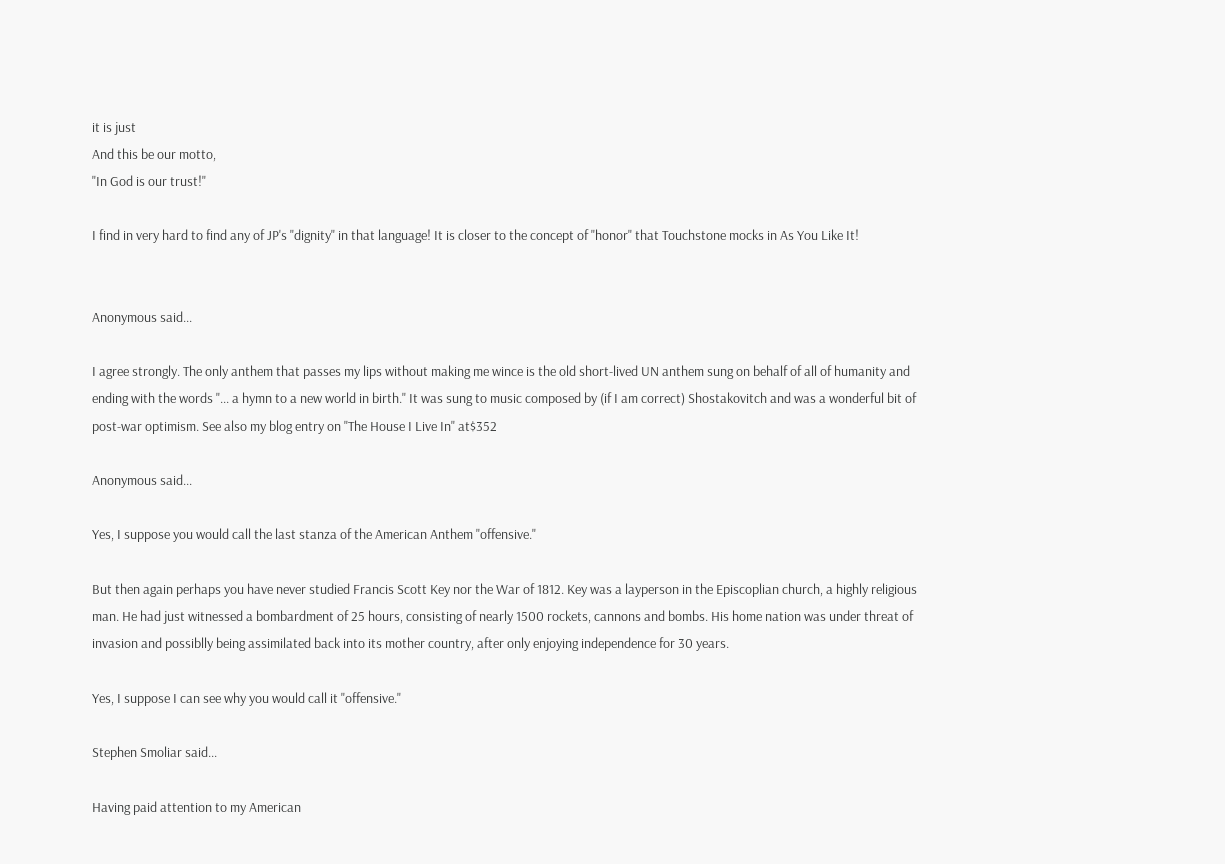it is just
And this be our motto,
"In God is our trust!"

I find in very hard to find any of JP's "dignity" in that language! It is closer to the concept of "honor" that Touchstone mocks in As You Like It!


Anonymous said...

I agree strongly. The only anthem that passes my lips without making me wince is the old short-lived UN anthem sung on behalf of all of humanity and ending with the words "... a hymn to a new world in birth." It was sung to music composed by (if I am correct) Shostakovitch and was a wonderful bit of post-war optimism. See also my blog entry on "The House I Live In" at$352

Anonymous said...

Yes, I suppose you would call the last stanza of the American Anthem "offensive."

But then again perhaps you have never studied Francis Scott Key nor the War of 1812. Key was a layperson in the Episcoplian church, a highly religious man. He had just witnessed a bombardment of 25 hours, consisting of nearly 1500 rockets, cannons and bombs. His home nation was under threat of invasion and possiblly being assimilated back into its mother country, after only enjoying independence for 30 years.

Yes, I suppose I can see why you would call it "offensive."

Stephen Smoliar said...

Having paid attention to my American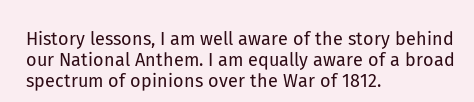History lessons, I am well aware of the story behind our National Anthem. I am equally aware of a broad spectrum of opinions over the War of 1812.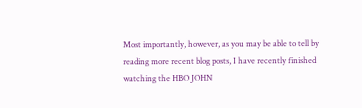Most importantly, however, as you may be able to tell by reading more recent blog posts, I have recently finished watching the HBO JOHN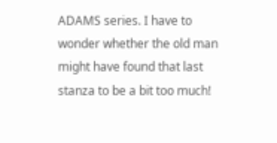ADAMS series. I have to wonder whether the old man might have found that last stanza to be a bit too much!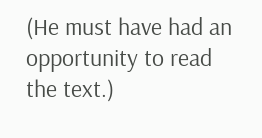(He must have had an opportunity to read the text.)